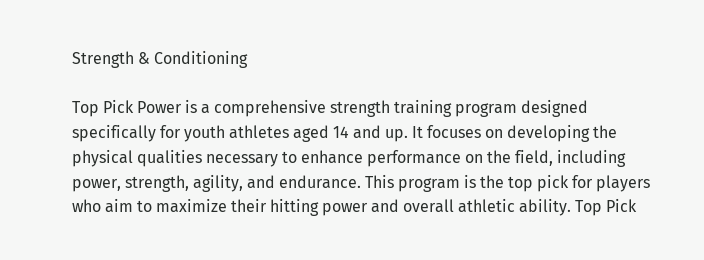Strength & Conditioning

Top Pick Power is a comprehensive strength training program designed specifically for youth athletes aged 14 and up. It focuses on developing the physical qualities necessary to enhance performance on the field, including power, strength, agility, and endurance. This program is the top pick for players who aim to maximize their hitting power and overall athletic ability. Top Pick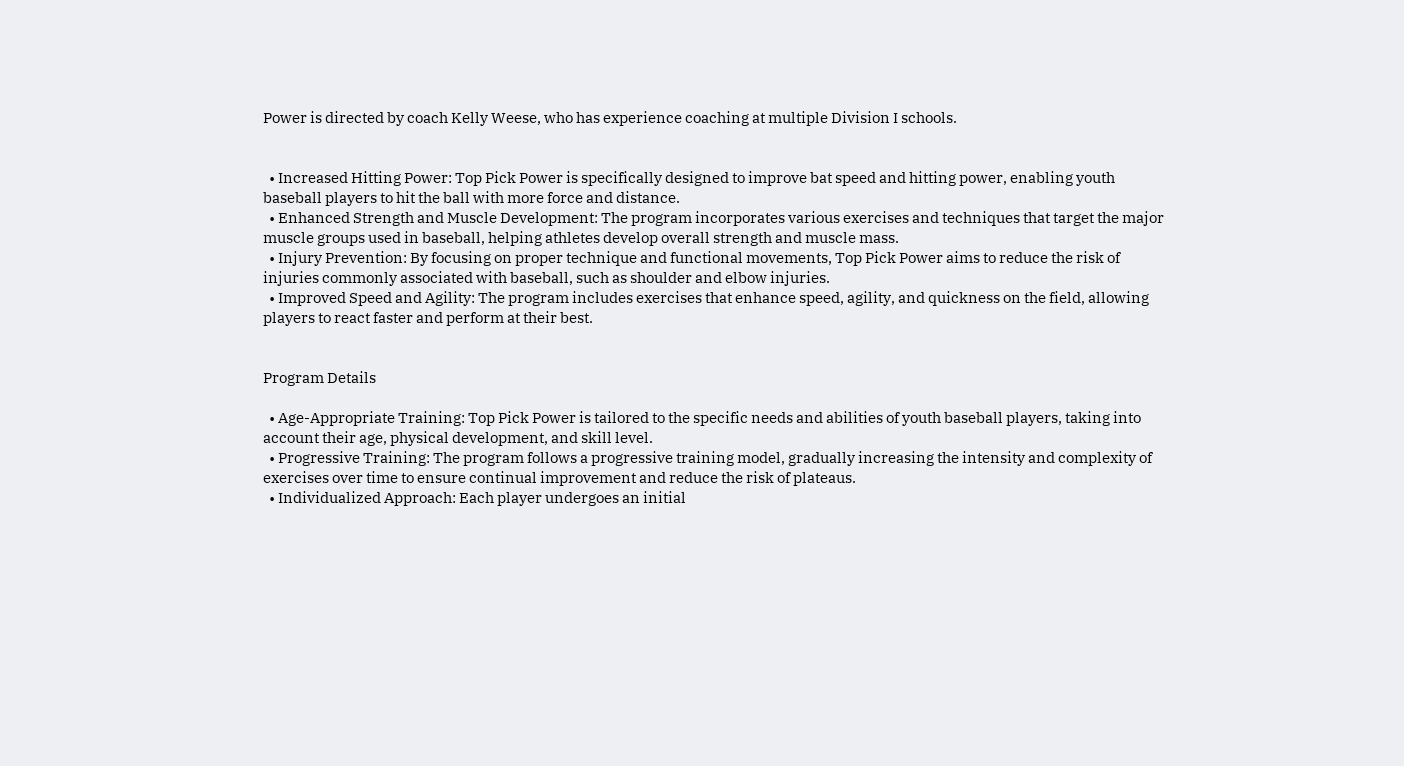Power is directed by coach Kelly Weese, who has experience coaching at multiple Division I schools.


  • Increased Hitting Power: Top Pick Power is specifically designed to improve bat speed and hitting power, enabling youth baseball players to hit the ball with more force and distance.
  • Enhanced Strength and Muscle Development: The program incorporates various exercises and techniques that target the major muscle groups used in baseball, helping athletes develop overall strength and muscle mass.
  • Injury Prevention: By focusing on proper technique and functional movements, Top Pick Power aims to reduce the risk of injuries commonly associated with baseball, such as shoulder and elbow injuries.
  • Improved Speed and Agility: The program includes exercises that enhance speed, agility, and quickness on the field, allowing players to react faster and perform at their best.


Program Details

  • Age-Appropriate Training: Top Pick Power is tailored to the specific needs and abilities of youth baseball players, taking into account their age, physical development, and skill level.
  • Progressive Training: The program follows a progressive training model, gradually increasing the intensity and complexity of exercises over time to ensure continual improvement and reduce the risk of plateaus.
  • Individualized Approach: Each player undergoes an initial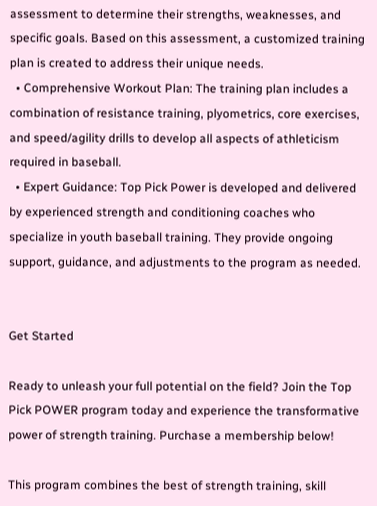assessment to determine their strengths, weaknesses, and specific goals. Based on this assessment, a customized training plan is created to address their unique needs.
  • Comprehensive Workout Plan: The training plan includes a combination of resistance training, plyometrics, core exercises, and speed/agility drills to develop all aspects of athleticism required in baseball.
  • Expert Guidance: Top Pick Power is developed and delivered by experienced strength and conditioning coaches who specialize in youth baseball training. They provide ongoing support, guidance, and adjustments to the program as needed.


Get Started

Ready to unleash your full potential on the field? Join the Top Pick POWER program today and experience the transformative power of strength training. Purchase a membership below!

This program combines the best of strength training, skill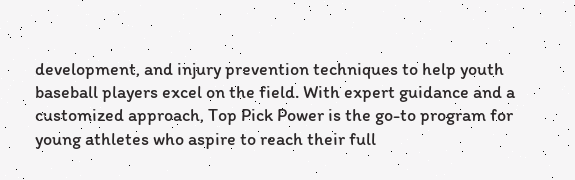development, and injury prevention techniques to help youth baseball players excel on the field. With expert guidance and a customized approach, Top Pick Power is the go-to program for young athletes who aspire to reach their full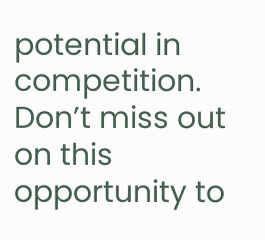potential in competition. Don’t miss out on this opportunity to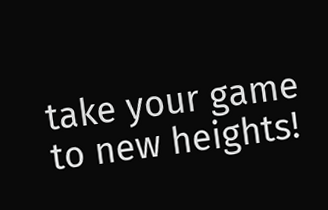take your game to new heights!